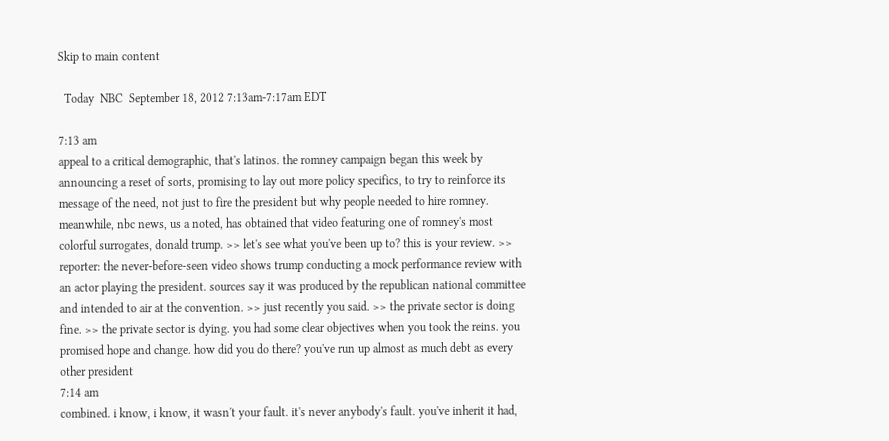Skip to main content

  Today  NBC  September 18, 2012 7:13am-7:17am EDT

7:13 am
appeal to a critical demographic, that's latinos. the romney campaign began this week by announcing a reset of sorts, promising to lay out more policy specifics, to try to reinforce its message of the need, not just to fire the president but why people needed to hire romney. meanwhile, nbc news, us a noted, has obtained that video featuring one of romney's most colorful surrogates, donald trump. >> let's see what you've been up to? this is your review. >> reporter: the never-before-seen video shows trump conducting a mock performance review with an actor playing the president. sources say it was produced by the republican national committee and intended to air at the convention. >> just recently you said. >> the private sector is doing fine. >> the private sector is dying. you had some clear objectives when you took the reins. you promised hope and change. how did you do there? you've run up almost as much debt as every other president
7:14 am
combined. i know, i know, it wasn't your fault. it's never anybody's fault. you've inherit it had,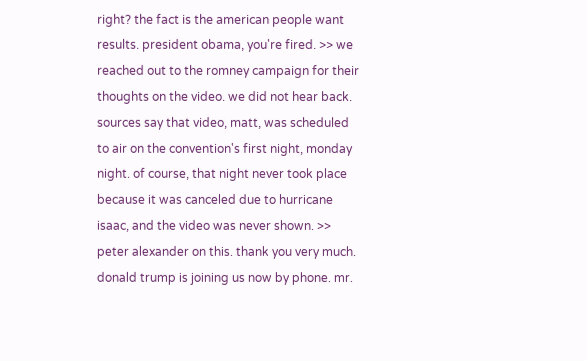right? the fact is the american people want results. president obama, you're fired. >> we reached out to the romney campaign for their thoughts on the video. we did not hear back. sources say that video, matt, was scheduled to air on the convention's first night, monday night. of course, that night never took place because it was canceled due to hurricane isaac, and the video was never shown. >> peter alexander on this. thank you very much. donald trump is joining us now by phone. mr.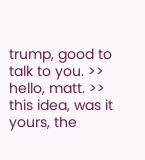trump, good to talk to you. >> hello, matt. >> this idea, was it yours, the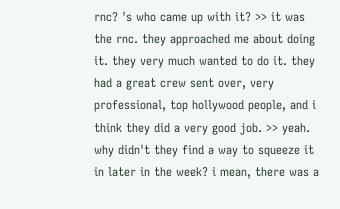rnc? 's who came up with it? >> it was the rnc. they approached me about doing it. they very much wanted to do it. they had a great crew sent over, very professional, top hollywood people, and i think they did a very good job. >> yeah. why didn't they find a way to squeeze it in later in the week? i mean, there was a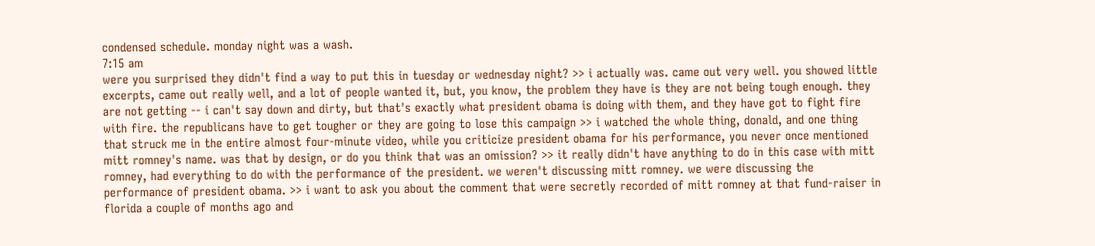condensed schedule. monday night was a wash.
7:15 am
were you surprised they didn't find a way to put this in tuesday or wednesday night? >> i actually was. came out very well. you showed little excerpts, came out really well, and a lot of people wanted it, but, you know, the problem they have is they are not being tough enough. they are not getting -- i can't say down and dirty, but that's exactly what president obama is doing with them, and they have got to fight fire with fire. the republicans have to get tougher or they are going to lose this campaign >> i watched the whole thing, donald, and one thing that struck me in the entire almost four-minute video, while you criticize president obama for his performance, you never once mentioned mitt romney's name. was that by design, or do you think that was an omission? >> it really didn't have anything to do in this case with mitt romney, had everything to do with the performance of the president. we weren't discussing mitt romney. we were discussing the performance of president obama. >> i want to ask you about the comment that were secretly recorded of mitt romney at that fund-raiser in florida a couple of months ago and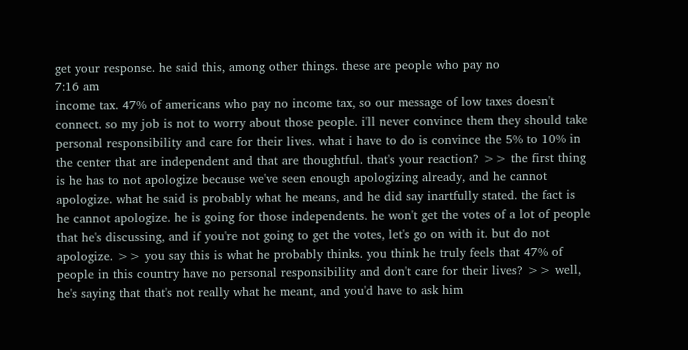get your response. he said this, among other things. these are people who pay no
7:16 am
income tax. 47% of americans who pay no income tax, so our message of low taxes doesn't connect. so my job is not to worry about those people. i'll never convince them they should take personal responsibility and care for their lives. what i have to do is convince the 5% to 10% in the center that are independent and that are thoughtful. that's your reaction? >> the first thing is he has to not apologize because we've seen enough apologizing already, and he cannot apologize. what he said is probably what he means, and he did say inartfully stated. the fact is he cannot apologize. he is going for those independents. he won't get the votes of a lot of people that he's discussing, and if you're not going to get the votes, let's go on with it. but do not apologize. >> you say this is what he probably thinks. you think he truly feels that 47% of people in this country have no personal responsibility and don't care for their lives? >> well, he's saying that that's not really what he meant, and you'd have to ask him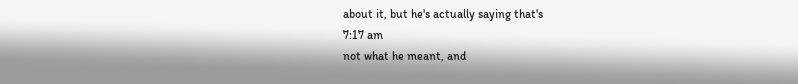about it, but he's actually saying that's
7:17 am
not what he meant, and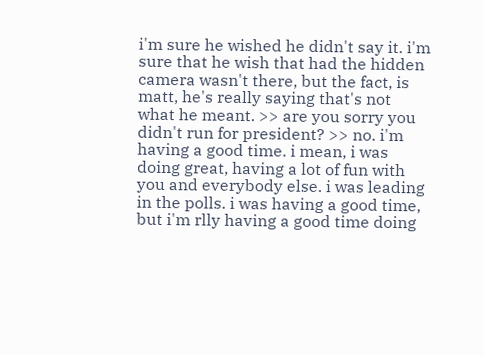i'm sure he wished he didn't say it. i'm sure that he wish that had the hidden camera wasn't there, but the fact, is matt, he's really saying that's not what he meant. >> are you sorry you didn't run for president? >> no. i'm having a good time. i mean, i was doing great, having a lot of fun with you and everybody else. i was leading in the polls. i was having a good time, but i'm rlly having a good time doing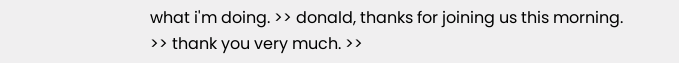what i'm doing. >> donald, thanks for joining us this morning. >> thank you very much. >>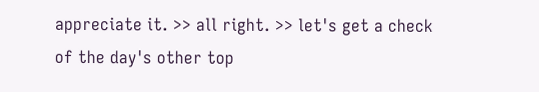appreciate it. >> all right. >> let's get a check of the day's other top